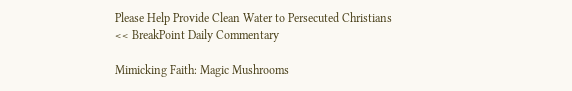Please Help Provide Clean Water to Persecuted Christians
<< BreakPoint Daily Commentary

Mimicking Faith: Magic Mushrooms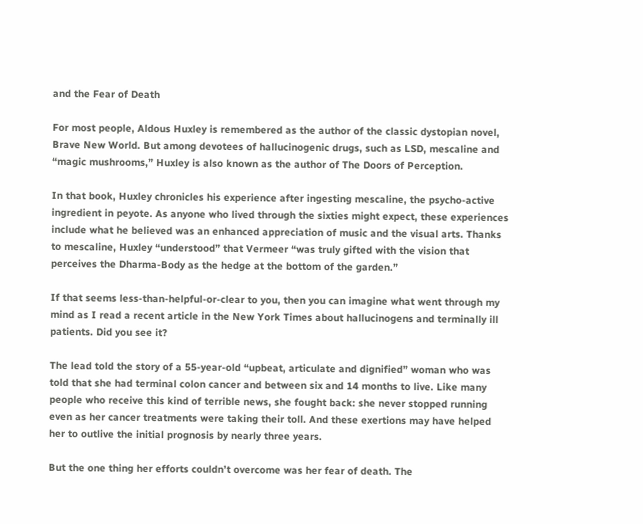and the Fear of Death

For most people, Aldous Huxley is remembered as the author of the classic dystopian novel, Brave New World. But among devotees of hallucinogenic drugs, such as LSD, mescaline and “magic mushrooms,” Huxley is also known as the author of The Doors of Perception.

In that book, Huxley chronicles his experience after ingesting mescaline, the psycho-active ingredient in peyote. As anyone who lived through the sixties might expect, these experiences include what he believed was an enhanced appreciation of music and the visual arts. Thanks to mescaline, Huxley “understood” that Vermeer “was truly gifted with the vision that perceives the Dharma-Body as the hedge at the bottom of the garden.”

If that seems less-than-helpful-or-clear to you, then you can imagine what went through my mind as I read a recent article in the New York Times about hallucinogens and terminally ill patients. Did you see it?

The lead told the story of a 55-year-old “upbeat, articulate and dignified” woman who was told that she had terminal colon cancer and between six and 14 months to live. Like many people who receive this kind of terrible news, she fought back: she never stopped running even as her cancer treatments were taking their toll. And these exertions may have helped her to outlive the initial prognosis by nearly three years.

But the one thing her efforts couldn’t overcome was her fear of death. The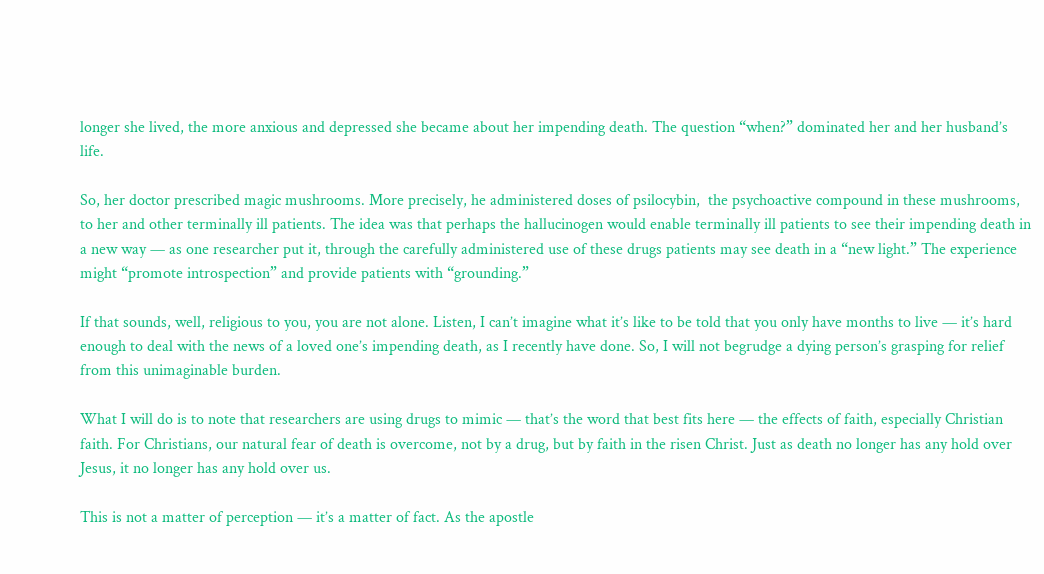longer she lived, the more anxious and depressed she became about her impending death. The question “when?” dominated her and her husband’s life.

So, her doctor prescribed magic mushrooms. More precisely, he administered doses of psilocybin,  the psychoactive compound in these mushrooms, to her and other terminally ill patients. The idea was that perhaps the hallucinogen would enable terminally ill patients to see their impending death in a new way — as one researcher put it, through the carefully administered use of these drugs patients may see death in a “new light.” The experience might “promote introspection” and provide patients with “grounding.”

If that sounds, well, religious to you, you are not alone. Listen, I can’t imagine what it’s like to be told that you only have months to live — it’s hard enough to deal with the news of a loved one’s impending death, as I recently have done. So, I will not begrudge a dying person’s grasping for relief from this unimaginable burden.

What I will do is to note that researchers are using drugs to mimic — that’s the word that best fits here — the effects of faith, especially Christian faith. For Christians, our natural fear of death is overcome, not by a drug, but by faith in the risen Christ. Just as death no longer has any hold over Jesus, it no longer has any hold over us.

This is not a matter of perception — it’s a matter of fact. As the apostle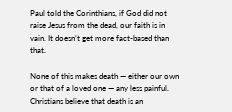Paul told the Corinthians, if God did not raise Jesus from the dead, our faith is in vain. It doesn’t get more fact-based than that.

None of this makes death — either our own or that of a loved one — any less painful. Christians believe that death is an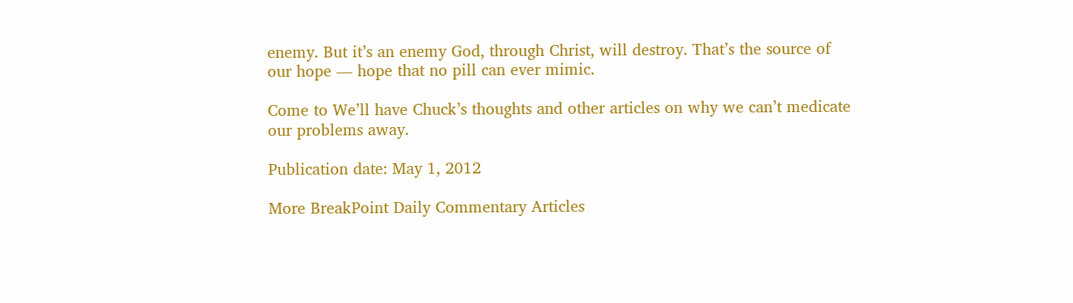enemy. But it’s an enemy God, through Christ, will destroy. That’s the source of our hope — hope that no pill can ever mimic.

Come to We’ll have Chuck’s thoughts and other articles on why we can’t medicate our problems away.

Publication date: May 1, 2012

More BreakPoint Daily Commentary Articles